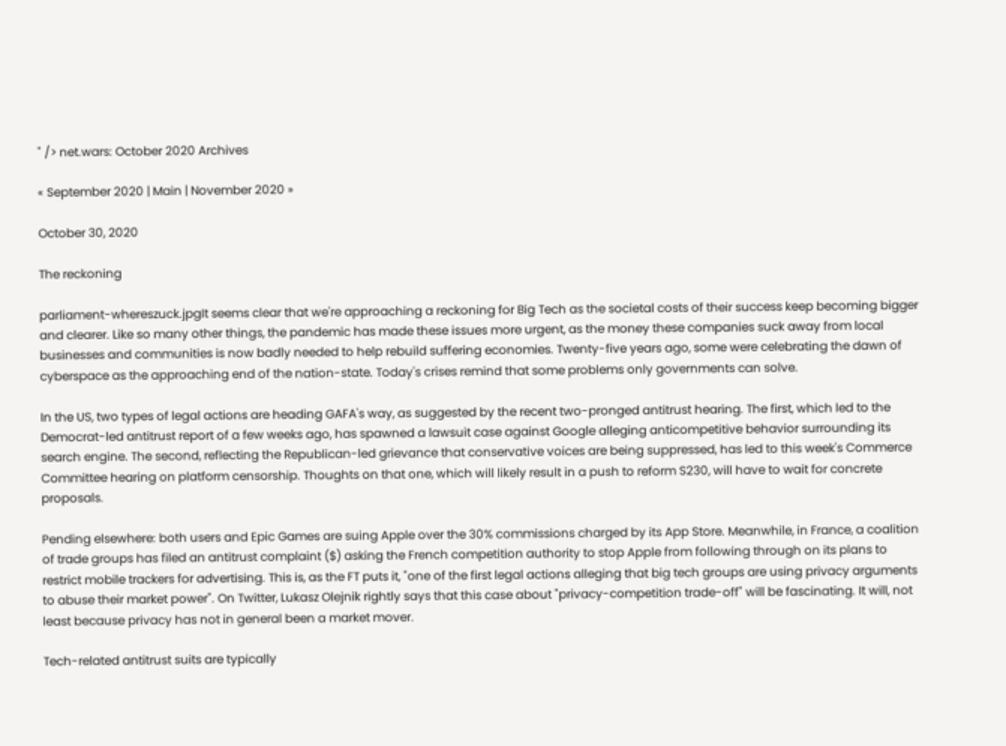" /> net.wars: October 2020 Archives

« September 2020 | Main | November 2020 »

October 30, 2020

The reckoning

parliament-whereszuck.jpgIt seems clear that we're approaching a reckoning for Big Tech as the societal costs of their success keep becoming bigger and clearer. Like so many other things, the pandemic has made these issues more urgent, as the money these companies suck away from local businesses and communities is now badly needed to help rebuild suffering economies. Twenty-five years ago, some were celebrating the dawn of cyberspace as the approaching end of the nation-state. Today's crises remind that some problems only governments can solve.

In the US, two types of legal actions are heading GAFA's way, as suggested by the recent two-pronged antitrust hearing. The first, which led to the Democrat-led antitrust report of a few weeks ago, has spawned a lawsuit case against Google alleging anticompetitive behavior surrounding its search engine. The second, reflecting the Republican-led grievance that conservative voices are being suppressed, has led to this week's Commerce Committee hearing on platform censorship. Thoughts on that one, which will likely result in a push to reform S230, will have to wait for concrete proposals.

Pending elsewhere: both users and Epic Games are suing Apple over the 30% commissions charged by its App Store. Meanwhile, in France, a coalition of trade groups has filed an antitrust complaint ($) asking the French competition authority to stop Apple from following through on its plans to restrict mobile trackers for advertising. This is, as the FT puts it, "one of the first legal actions alleging that big tech groups are using privacy arguments to abuse their market power". On Twitter, Lukasz Olejnik rightly says that this case about "privacy-competition trade-off" will be fascinating. It will, not least because privacy has not in general been a market mover.

Tech-related antitrust suits are typically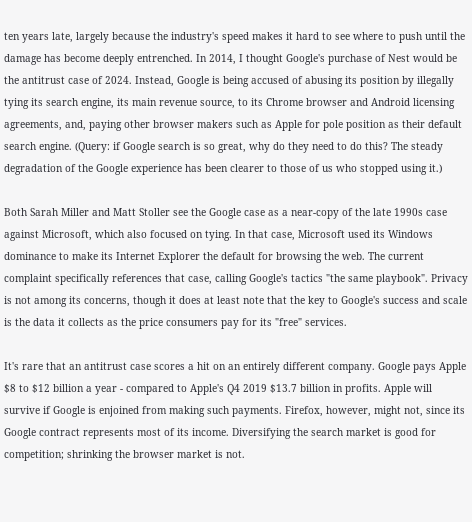ten years late, largely because the industry's speed makes it hard to see where to push until the damage has become deeply entrenched. In 2014, I thought Google's purchase of Nest would be the antitrust case of 2024. Instead, Google is being accused of abusing its position by illegally tying its search engine, its main revenue source, to its Chrome browser and Android licensing agreements, and, paying other browser makers such as Apple for pole position as their default search engine. (Query: if Google search is so great, why do they need to do this? The steady degradation of the Google experience has been clearer to those of us who stopped using it.)

Both Sarah Miller and Matt Stoller see the Google case as a near-copy of the late 1990s case against Microsoft, which also focused on tying. In that case, Microsoft used its Windows dominance to make its Internet Explorer the default for browsing the web. The current complaint specifically references that case, calling Google's tactics "the same playbook". Privacy is not among its concerns, though it does at least note that the key to Google's success and scale is the data it collects as the price consumers pay for its "free" services.

It's rare that an antitrust case scores a hit on an entirely different company. Google pays Apple $8 to $12 billion a year - compared to Apple's Q4 2019 $13.7 billion in profits. Apple will survive if Google is enjoined from making such payments. Firefox, however, might not, since its Google contract represents most of its income. Diversifying the search market is good for competition; shrinking the browser market is not.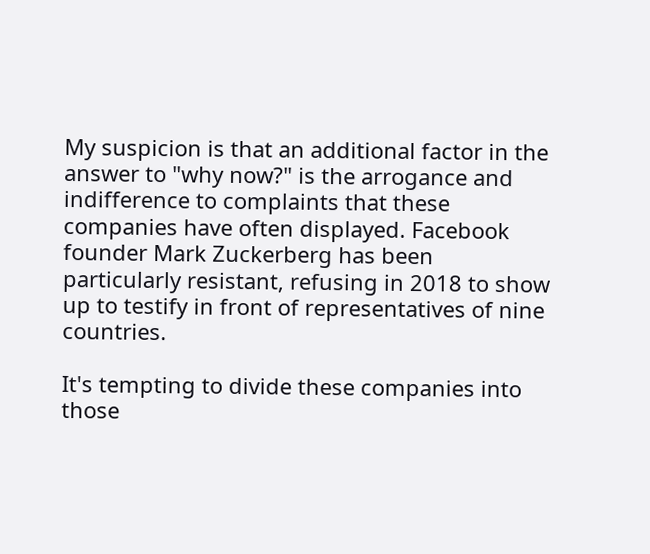My suspicion is that an additional factor in the answer to "why now?" is the arrogance and indifference to complaints that these companies have often displayed. Facebook founder Mark Zuckerberg has been particularly resistant, refusing in 2018 to show up to testify in front of representatives of nine countries.

It's tempting to divide these companies into those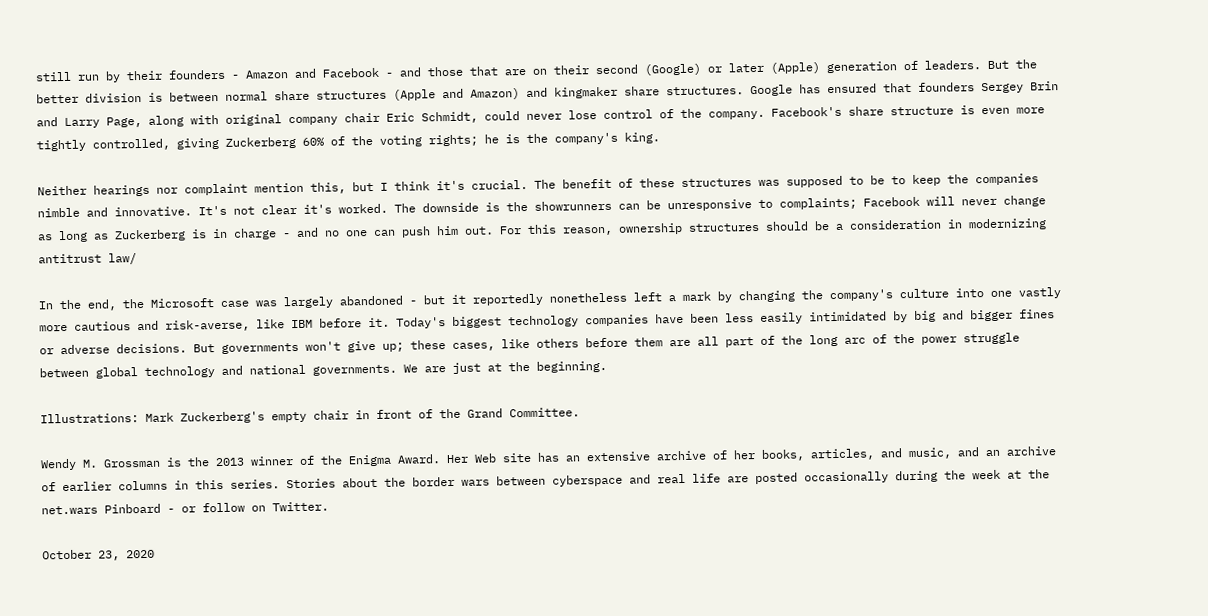still run by their founders - Amazon and Facebook - and those that are on their second (Google) or later (Apple) generation of leaders. But the better division is between normal share structures (Apple and Amazon) and kingmaker share structures. Google has ensured that founders Sergey Brin and Larry Page, along with original company chair Eric Schmidt, could never lose control of the company. Facebook's share structure is even more tightly controlled, giving Zuckerberg 60% of the voting rights; he is the company's king.

Neither hearings nor complaint mention this, but I think it's crucial. The benefit of these structures was supposed to be to keep the companies nimble and innovative. It's not clear it's worked. The downside is the showrunners can be unresponsive to complaints; Facebook will never change as long as Zuckerberg is in charge - and no one can push him out. For this reason, ownership structures should be a consideration in modernizing antitrust law/

In the end, the Microsoft case was largely abandoned - but it reportedly nonetheless left a mark by changing the company's culture into one vastly more cautious and risk-averse, like IBM before it. Today's biggest technology companies have been less easily intimidated by big and bigger fines or adverse decisions. But governments won't give up; these cases, like others before them are all part of the long arc of the power struggle between global technology and national governments. We are just at the beginning.

Illustrations: Mark Zuckerberg's empty chair in front of the Grand Committee.

Wendy M. Grossman is the 2013 winner of the Enigma Award. Her Web site has an extensive archive of her books, articles, and music, and an archive of earlier columns in this series. Stories about the border wars between cyberspace and real life are posted occasionally during the week at the net.wars Pinboard - or follow on Twitter.

October 23, 2020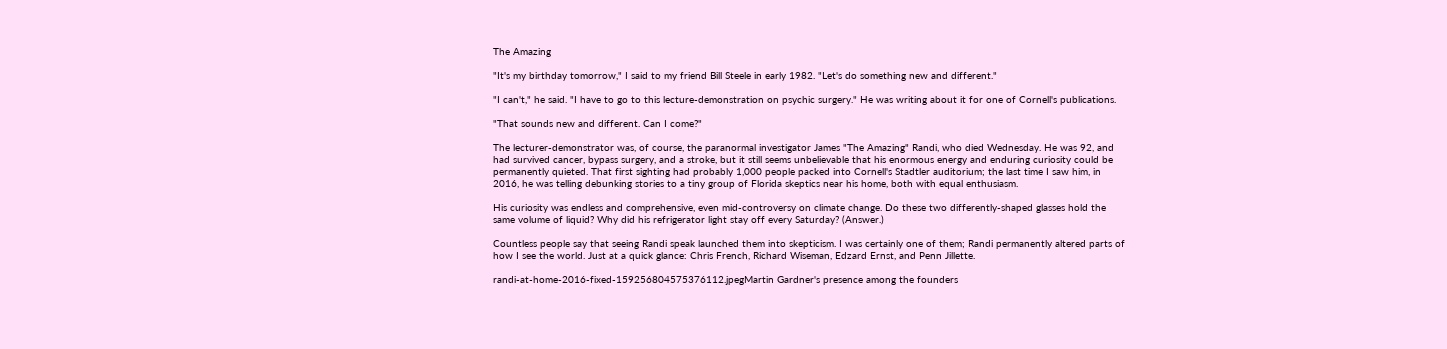The Amazing

"It's my birthday tomorrow," I said to my friend Bill Steele in early 1982. "Let's do something new and different."

"I can't," he said. "I have to go to this lecture-demonstration on psychic surgery." He was writing about it for one of Cornell's publications.

"That sounds new and different. Can I come?"

The lecturer-demonstrator was, of course, the paranormal investigator James "The Amazing" Randi, who died Wednesday. He was 92, and had survived cancer, bypass surgery, and a stroke, but it still seems unbelievable that his enormous energy and enduring curiosity could be permanently quieted. That first sighting had probably 1,000 people packed into Cornell's Stadtler auditorium; the last time I saw him, in 2016, he was telling debunking stories to a tiny group of Florida skeptics near his home, both with equal enthusiasm.

His curiosity was endless and comprehensive, even mid-controversy on climate change. Do these two differently-shaped glasses hold the same volume of liquid? Why did his refrigerator light stay off every Saturday? (Answer.)

Countless people say that seeing Randi speak launched them into skepticism. I was certainly one of them; Randi permanently altered parts of how I see the world. Just at a quick glance: Chris French, Richard Wiseman, Edzard Ernst, and Penn Jillette.

randi-at-home-2016-fixed-159256804575376112.jpegMartin Gardner's presence among the founders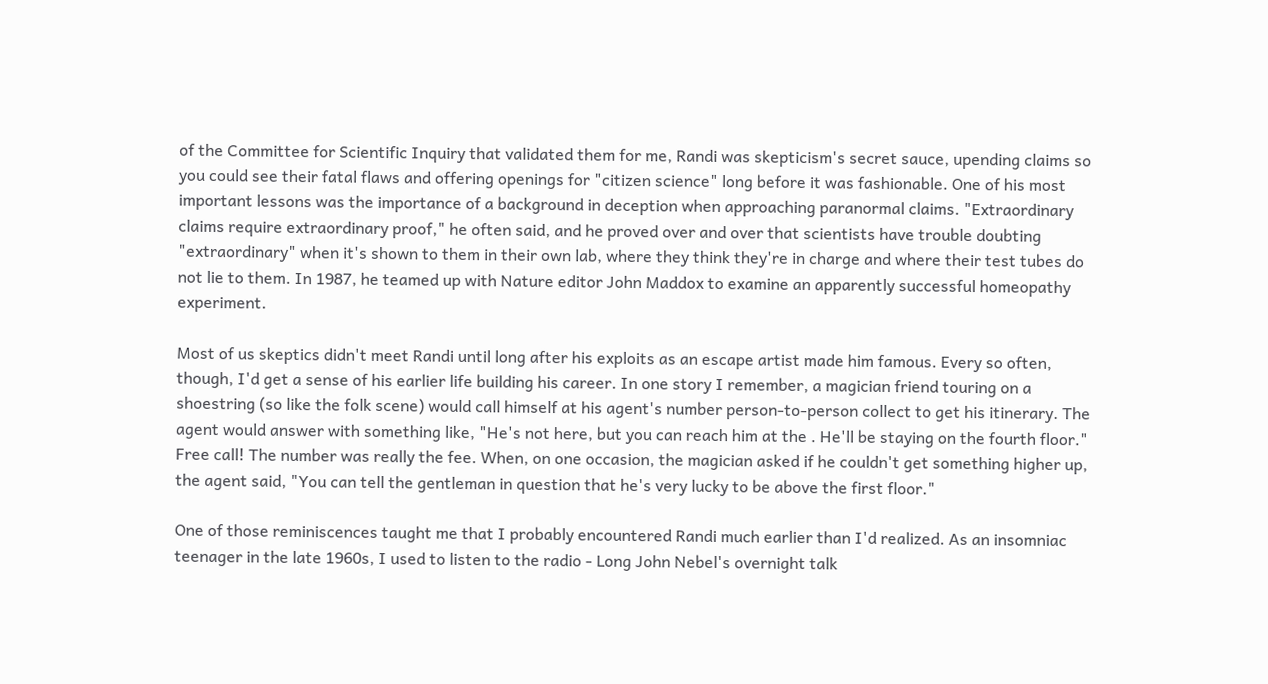of the Committee for Scientific Inquiry that validated them for me, Randi was skepticism's secret sauce, upending claims so you could see their fatal flaws and offering openings for "citizen science" long before it was fashionable. One of his most important lessons was the importance of a background in deception when approaching paranormal claims. "Extraordinary claims require extraordinary proof," he often said, and he proved over and over that scientists have trouble doubting "extraordinary" when it's shown to them in their own lab, where they think they're in charge and where their test tubes do not lie to them. In 1987, he teamed up with Nature editor John Maddox to examine an apparently successful homeopathy experiment.

Most of us skeptics didn't meet Randi until long after his exploits as an escape artist made him famous. Every so often, though, I'd get a sense of his earlier life building his career. In one story I remember, a magician friend touring on a shoestring (so like the folk scene) would call himself at his agent's number person-to-person collect to get his itinerary. The agent would answer with something like, "He's not here, but you can reach him at the . He'll be staying on the fourth floor." Free call! The number was really the fee. When, on one occasion, the magician asked if he couldn't get something higher up, the agent said, "You can tell the gentleman in question that he's very lucky to be above the first floor."

One of those reminiscences taught me that I probably encountered Randi much earlier than I'd realized. As an insomniac teenager in the late 1960s, I used to listen to the radio - Long John Nebel's overnight talk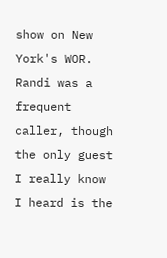show on New York's WOR. Randi was a frequent caller, though the only guest I really know I heard is the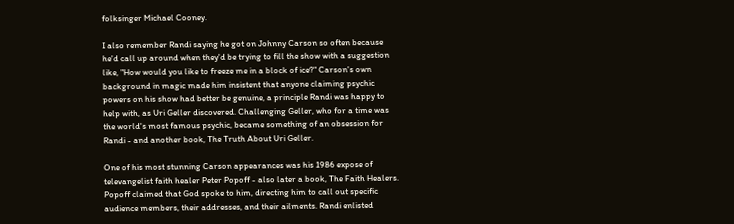folksinger Michael Cooney.

I also remember Randi saying he got on Johnny Carson so often because he'd call up around when they'd be trying to fill the show with a suggestion like, "How would you like to freeze me in a block of ice?" Carson's own background in magic made him insistent that anyone claiming psychic powers on his show had better be genuine, a principle Randi was happy to help with, as Uri Geller discovered. Challenging Geller, who for a time was the world's most famous psychic, became something of an obsession for Randi - and another book, The Truth About Uri Geller.

One of his most stunning Carson appearances was his 1986 expose of televangelist faith healer Peter Popoff - also later a book, The Faith Healers. Popoff claimed that God spoke to him, directing him to call out specific audience members, their addresses, and their ailments. Randi enlisted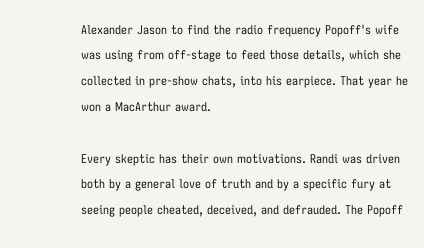Alexander Jason to find the radio frequency Popoff's wife was using from off-stage to feed those details, which she collected in pre-show chats, into his earpiece. That year he won a MacArthur award.

Every skeptic has their own motivations. Randi was driven both by a general love of truth and by a specific fury at seeing people cheated, deceived, and defrauded. The Popoff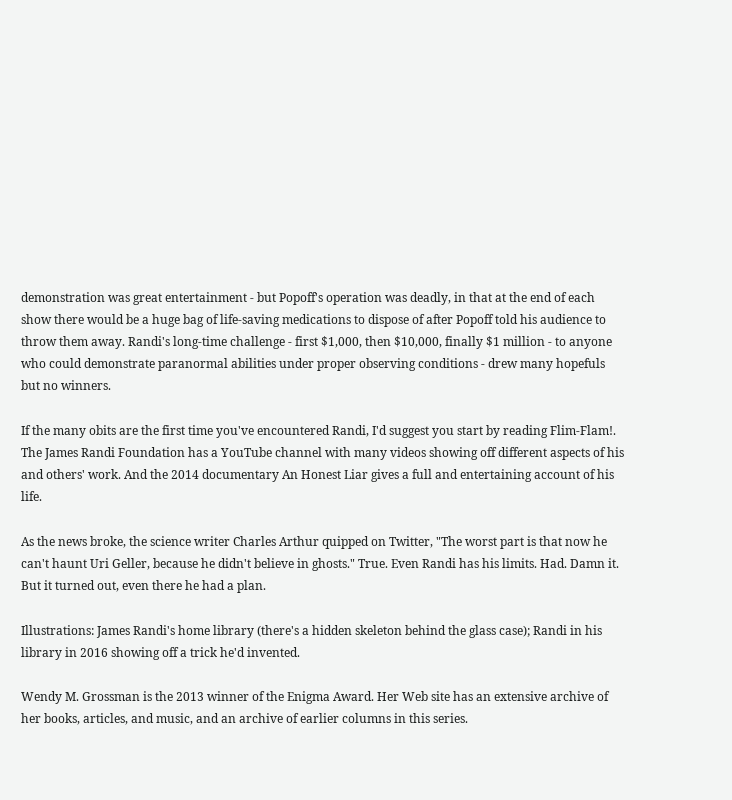demonstration was great entertainment - but Popoff's operation was deadly, in that at the end of each show there would be a huge bag of life-saving medications to dispose of after Popoff told his audience to throw them away. Randi's long-time challenge - first $1,000, then $10,000, finally $1 million - to anyone who could demonstrate paranormal abilities under proper observing conditions - drew many hopefuls but no winners.

If the many obits are the first time you've encountered Randi, I'd suggest you start by reading Flim-Flam!. The James Randi Foundation has a YouTube channel with many videos showing off different aspects of his and others' work. And the 2014 documentary An Honest Liar gives a full and entertaining account of his life.

As the news broke, the science writer Charles Arthur quipped on Twitter, "The worst part is that now he can't haunt Uri Geller, because he didn't believe in ghosts." True. Even Randi has his limits. Had. Damn it. But it turned out, even there he had a plan.

Illustrations: James Randi's home library (there's a hidden skeleton behind the glass case); Randi in his library in 2016 showing off a trick he'd invented.

Wendy M. Grossman is the 2013 winner of the Enigma Award. Her Web site has an extensive archive of her books, articles, and music, and an archive of earlier columns in this series.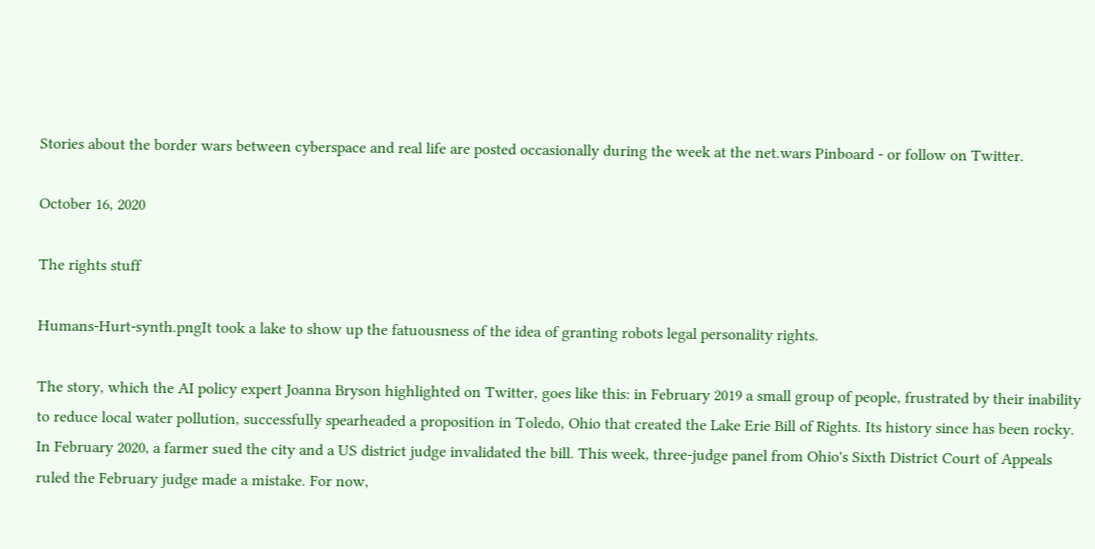Stories about the border wars between cyberspace and real life are posted occasionally during the week at the net.wars Pinboard - or follow on Twitter.

October 16, 2020

The rights stuff

Humans-Hurt-synth.pngIt took a lake to show up the fatuousness of the idea of granting robots legal personality rights.

The story, which the AI policy expert Joanna Bryson highlighted on Twitter, goes like this: in February 2019 a small group of people, frustrated by their inability to reduce local water pollution, successfully spearheaded a proposition in Toledo, Ohio that created the Lake Erie Bill of Rights. Its history since has been rocky. In February 2020, a farmer sued the city and a US district judge invalidated the bill. This week, three-judge panel from Ohio's Sixth District Court of Appeals ruled the February judge made a mistake. For now,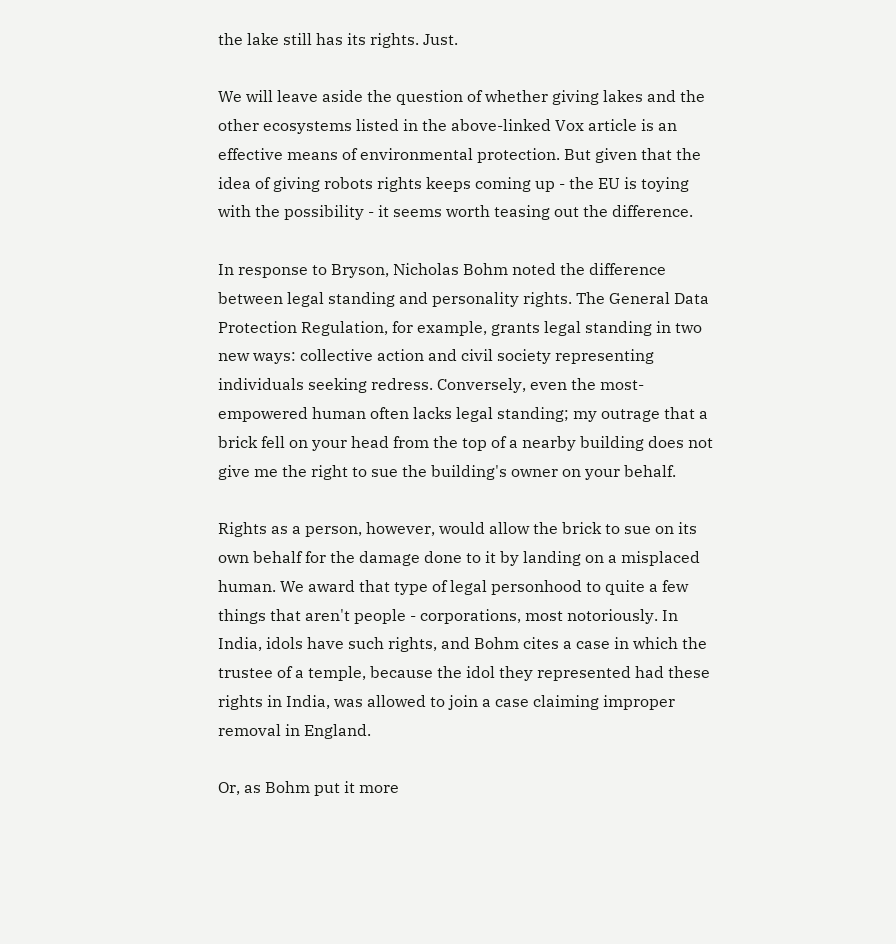the lake still has its rights. Just.

We will leave aside the question of whether giving lakes and the other ecosystems listed in the above-linked Vox article is an effective means of environmental protection. But given that the idea of giving robots rights keeps coming up - the EU is toying with the possibility - it seems worth teasing out the difference.

In response to Bryson, Nicholas Bohm noted the difference between legal standing and personality rights. The General Data Protection Regulation, for example, grants legal standing in two new ways: collective action and civil society representing individuals seeking redress. Conversely, even the most-empowered human often lacks legal standing; my outrage that a brick fell on your head from the top of a nearby building does not give me the right to sue the building's owner on your behalf.

Rights as a person, however, would allow the brick to sue on its own behalf for the damage done to it by landing on a misplaced human. We award that type of legal personhood to quite a few things that aren't people - corporations, most notoriously. In India, idols have such rights, and Bohm cites a case in which the trustee of a temple, because the idol they represented had these rights in India, was allowed to join a case claiming improper removal in England.

Or, as Bohm put it more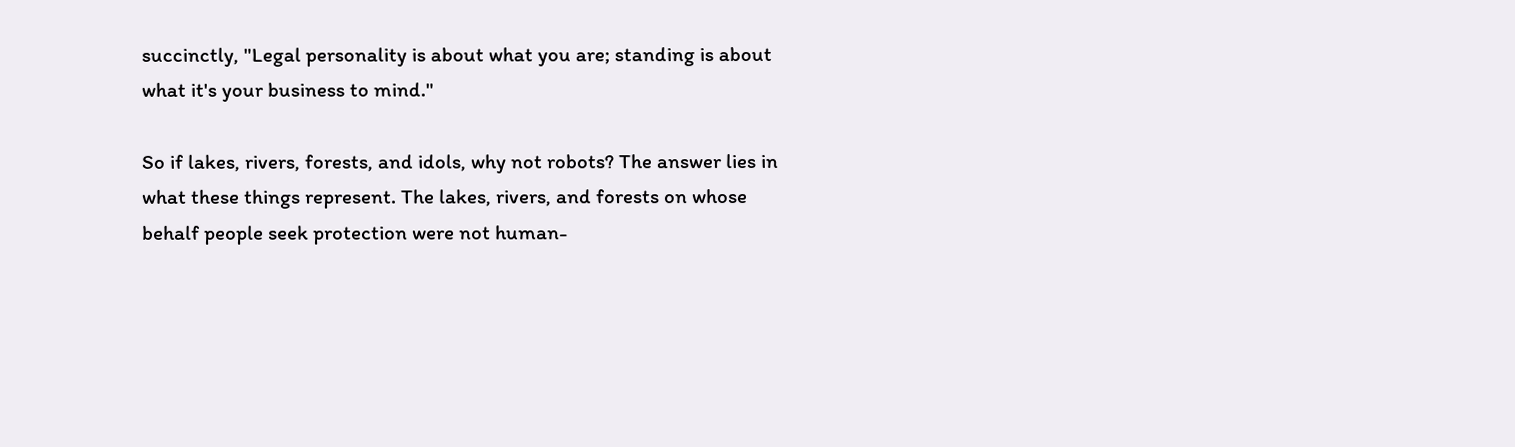succinctly, "Legal personality is about what you are; standing is about what it's your business to mind."

So if lakes, rivers, forests, and idols, why not robots? The answer lies in what these things represent. The lakes, rivers, and forests on whose behalf people seek protection were not human-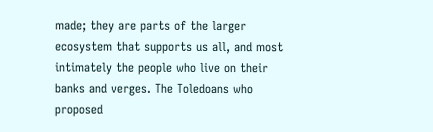made; they are parts of the larger ecosystem that supports us all, and most intimately the people who live on their banks and verges. The Toledoans who proposed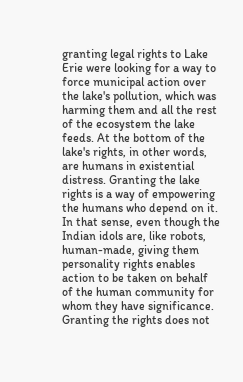granting legal rights to Lake Erie were looking for a way to force municipal action over the lake's pollution, which was harming them and all the rest of the ecosystem the lake feeds. At the bottom of the lake's rights, in other words, are humans in existential distress. Granting the lake rights is a way of empowering the humans who depend on it. In that sense, even though the Indian idols are, like robots, human-made, giving them personality rights enables action to be taken on behalf of the human community for whom they have significance. Granting the rights does not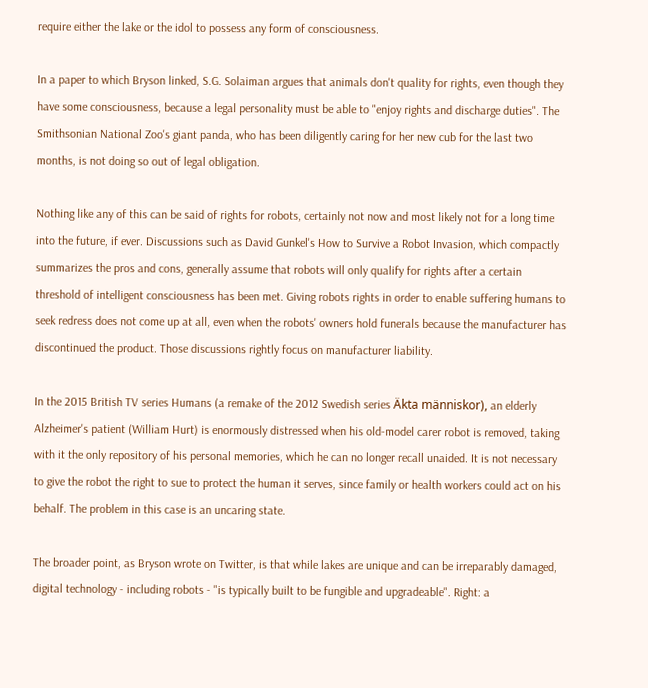require either the lake or the idol to possess any form of consciousness.

In a paper to which Bryson linked, S.G. Solaiman argues that animals don't quality for rights, even though they have some consciousness, because a legal personality must be able to "enjoy rights and discharge duties". The Smithsonian National Zoo's giant panda, who has been diligently caring for her new cub for the last two months, is not doing so out of legal obligation.

Nothing like any of this can be said of rights for robots, certainly not now and most likely not for a long time into the future, if ever. Discussions such as David Gunkel's How to Survive a Robot Invasion, which compactly summarizes the pros and cons, generally assume that robots will only qualify for rights after a certain threshold of intelligent consciousness has been met. Giving robots rights in order to enable suffering humans to seek redress does not come up at all, even when the robots' owners hold funerals because the manufacturer has discontinued the product. Those discussions rightly focus on manufacturer liability.

In the 2015 British TV series Humans (a remake of the 2012 Swedish series Äkta människor), an elderly Alzheimer's patient (William Hurt) is enormously distressed when his old-model carer robot is removed, taking with it the only repository of his personal memories, which he can no longer recall unaided. It is not necessary to give the robot the right to sue to protect the human it serves, since family or health workers could act on his behalf. The problem in this case is an uncaring state.

The broader point, as Bryson wrote on Twitter, is that while lakes are unique and can be irreparably damaged, digital technology - including robots - "is typically built to be fungible and upgradeable". Right: a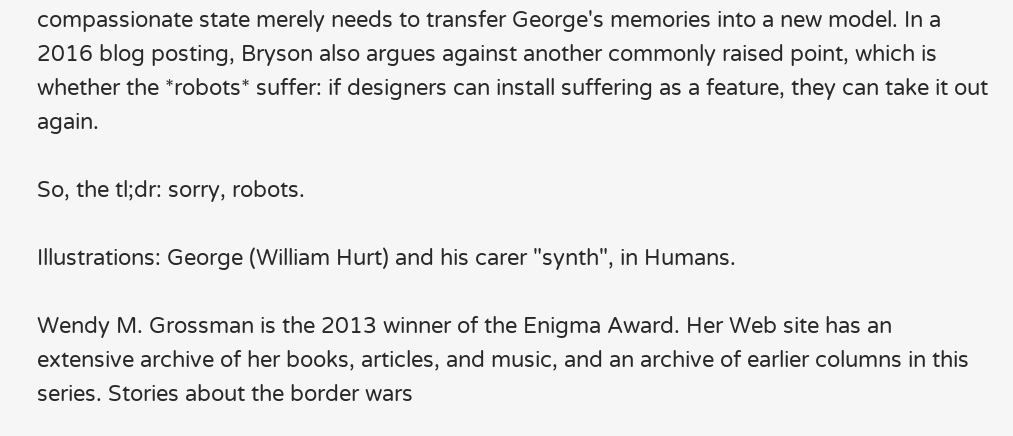compassionate state merely needs to transfer George's memories into a new model. In a 2016 blog posting, Bryson also argues against another commonly raised point, which is whether the *robots* suffer: if designers can install suffering as a feature, they can take it out again.

So, the tl;dr: sorry, robots.

Illustrations: George (William Hurt) and his carer "synth", in Humans.

Wendy M. Grossman is the 2013 winner of the Enigma Award. Her Web site has an extensive archive of her books, articles, and music, and an archive of earlier columns in this series. Stories about the border wars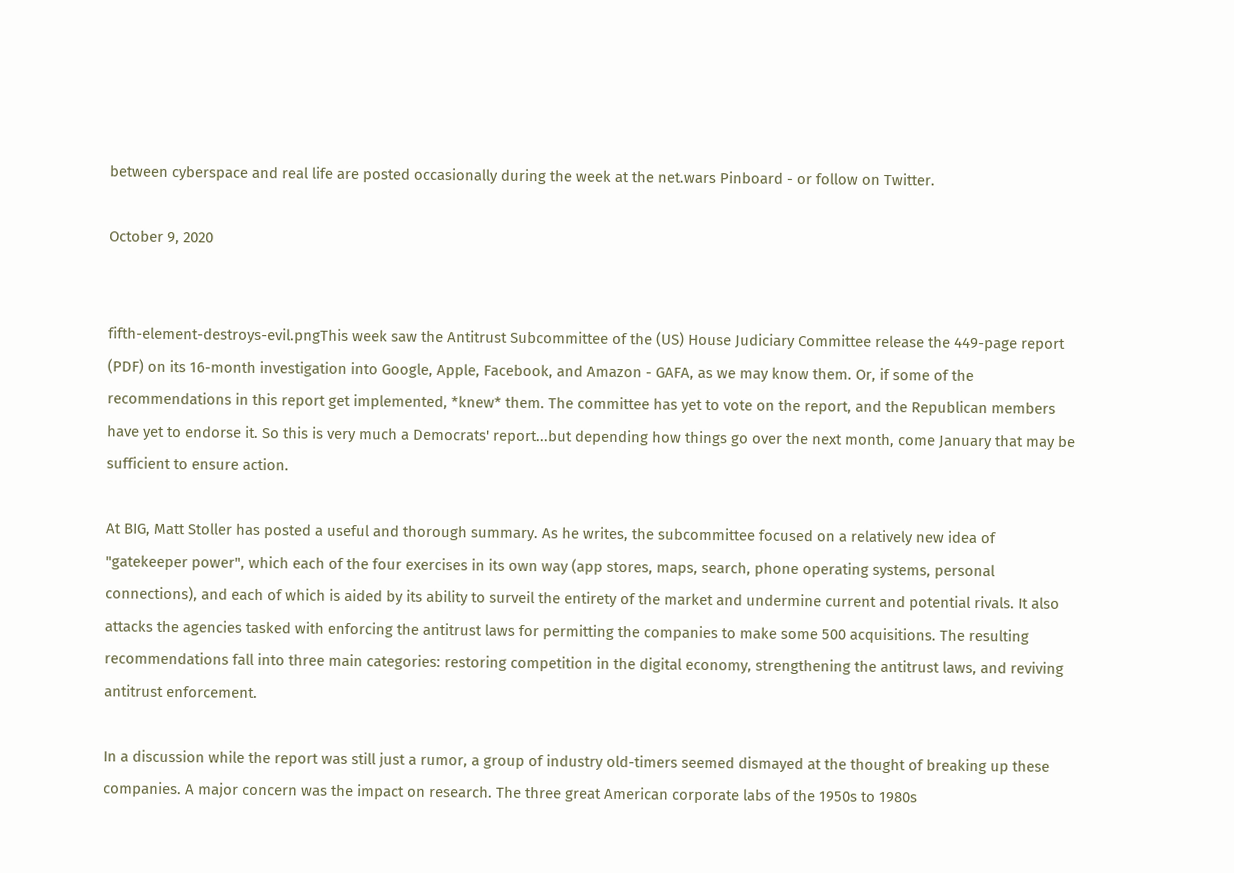between cyberspace and real life are posted occasionally during the week at the net.wars Pinboard - or follow on Twitter.

October 9, 2020


fifth-element-destroys-evil.pngThis week saw the Antitrust Subcommittee of the (US) House Judiciary Committee release the 449-page report (PDF) on its 16-month investigation into Google, Apple, Facebook, and Amazon - GAFA, as we may know them. Or, if some of the recommendations in this report get implemented, *knew* them. The committee has yet to vote on the report, and the Republican members have yet to endorse it. So this is very much a Democrats' report...but depending how things go over the next month, come January that may be sufficient to ensure action.

At BIG, Matt Stoller has posted a useful and thorough summary. As he writes, the subcommittee focused on a relatively new idea of "gatekeeper power", which each of the four exercises in its own way (app stores, maps, search, phone operating systems, personal connections), and each of which is aided by its ability to surveil the entirety of the market and undermine current and potential rivals. It also attacks the agencies tasked with enforcing the antitrust laws for permitting the companies to make some 500 acquisitions. The resulting recommendations fall into three main categories: restoring competition in the digital economy, strengthening the antitrust laws, and reviving antitrust enforcement.

In a discussion while the report was still just a rumor, a group of industry old-timers seemed dismayed at the thought of breaking up these companies. A major concern was the impact on research. The three great American corporate labs of the 1950s to 1980s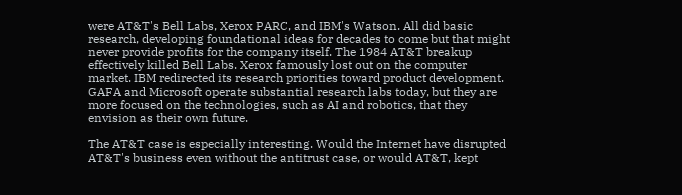were AT&T's Bell Labs, Xerox PARC, and IBM's Watson. All did basic research, developing foundational ideas for decades to come but that might never provide profits for the company itself. The 1984 AT&T breakup effectively killed Bell Labs. Xerox famously lost out on the computer market. IBM redirected its research priorities toward product development. GAFA and Microsoft operate substantial research labs today, but they are more focused on the technologies, such as AI and robotics, that they envision as their own future.

The AT&T case is especially interesting. Would the Internet have disrupted AT&T's business even without the antitrust case, or would AT&T, kept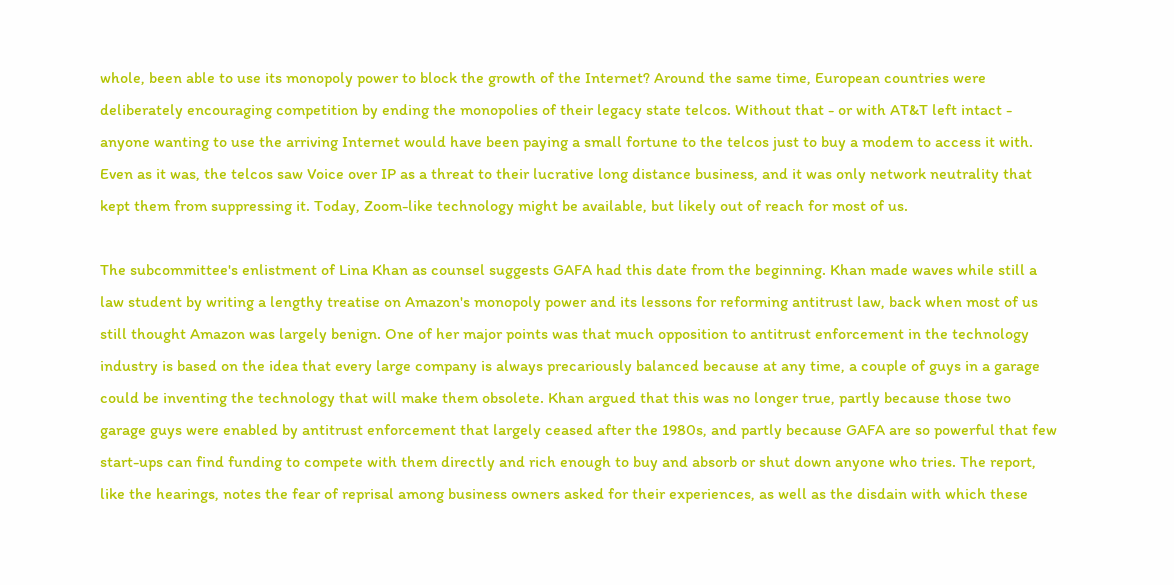whole, been able to use its monopoly power to block the growth of the Internet? Around the same time, European countries were deliberately encouraging competition by ending the monopolies of their legacy state telcos. Without that - or with AT&T left intact - anyone wanting to use the arriving Internet would have been paying a small fortune to the telcos just to buy a modem to access it with. Even as it was, the telcos saw Voice over IP as a threat to their lucrative long distance business, and it was only network neutrality that kept them from suppressing it. Today, Zoom-like technology might be available, but likely out of reach for most of us.

The subcommittee's enlistment of Lina Khan as counsel suggests GAFA had this date from the beginning. Khan made waves while still a law student by writing a lengthy treatise on Amazon's monopoly power and its lessons for reforming antitrust law, back when most of us still thought Amazon was largely benign. One of her major points was that much opposition to antitrust enforcement in the technology industry is based on the idea that every large company is always precariously balanced because at any time, a couple of guys in a garage could be inventing the technology that will make them obsolete. Khan argued that this was no longer true, partly because those two garage guys were enabled by antitrust enforcement that largely ceased after the 1980s, and partly because GAFA are so powerful that few start-ups can find funding to compete with them directly and rich enough to buy and absorb or shut down anyone who tries. The report, like the hearings, notes the fear of reprisal among business owners asked for their experiences, as well as the disdain with which these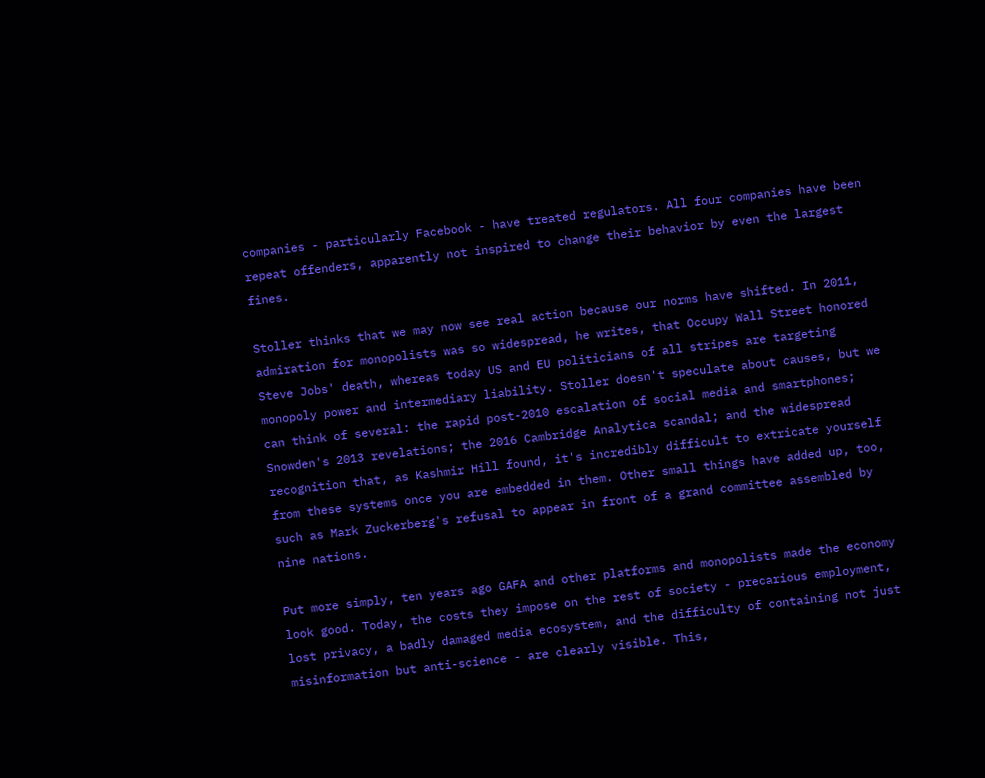companies - particularly Facebook - have treated regulators. All four companies have been repeat offenders, apparently not inspired to change their behavior by even the largest fines.

Stoller thinks that we may now see real action because our norms have shifted. In 2011, admiration for monopolists was so widespread, he writes, that Occupy Wall Street honored Steve Jobs' death, whereas today US and EU politicians of all stripes are targeting monopoly power and intermediary liability. Stoller doesn't speculate about causes, but we can think of several: the rapid post-2010 escalation of social media and smartphones; Snowden's 2013 revelations; the 2016 Cambridge Analytica scandal; and the widespread recognition that, as Kashmir Hill found, it's incredibly difficult to extricate yourself from these systems once you are embedded in them. Other small things have added up, too, such as Mark Zuckerberg's refusal to appear in front of a grand committee assembled by nine nations.

Put more simply, ten years ago GAFA and other platforms and monopolists made the economy look good. Today, the costs they impose on the rest of society - precarious employment, lost privacy, a badly damaged media ecosystem, and the difficulty of containing not just misinformation but anti-science - are clearly visible. This,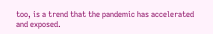too, is a trend that the pandemic has accelerated and exposed.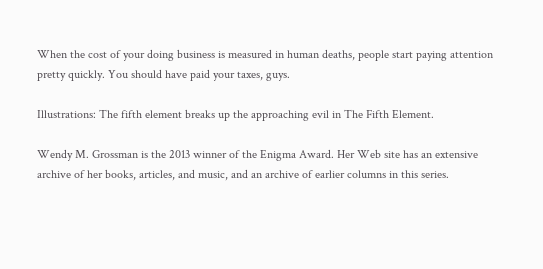When the cost of your doing business is measured in human deaths, people start paying attention pretty quickly. You should have paid your taxes, guys.

Illustrations: The fifth element breaks up the approaching evil in The Fifth Element.

Wendy M. Grossman is the 2013 winner of the Enigma Award. Her Web site has an extensive archive of her books, articles, and music, and an archive of earlier columns in this series.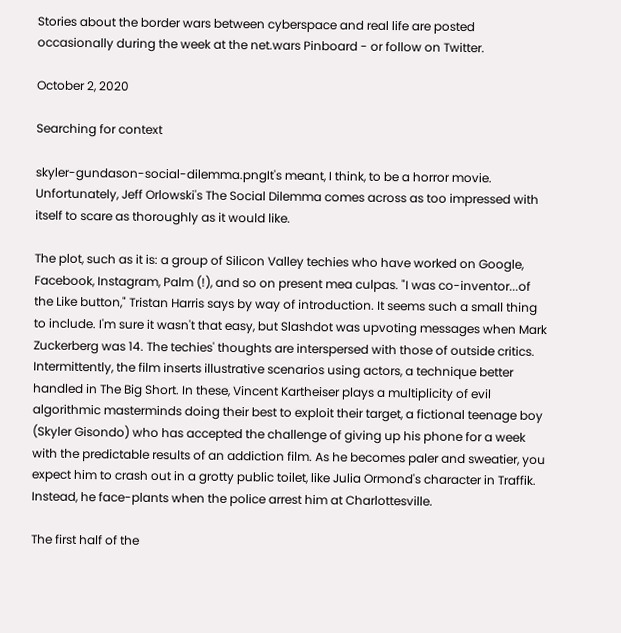Stories about the border wars between cyberspace and real life are posted occasionally during the week at the net.wars Pinboard - or follow on Twitter.

October 2, 2020

Searching for context

skyler-gundason-social-dilemma.pngIt's meant, I think, to be a horror movie. Unfortunately, Jeff Orlowski's The Social Dilemma comes across as too impressed with itself to scare as thoroughly as it would like.

The plot, such as it is: a group of Silicon Valley techies who have worked on Google, Facebook, Instagram, Palm (!), and so on present mea culpas. "I was co-inventor...of the Like button," Tristan Harris says by way of introduction. It seems such a small thing to include. I'm sure it wasn't that easy, but Slashdot was upvoting messages when Mark Zuckerberg was 14. The techies' thoughts are interspersed with those of outside critics. Intermittently, the film inserts illustrative scenarios using actors, a technique better handled in The Big Short. In these, Vincent Kartheiser plays a multiplicity of evil algorithmic masterminds doing their best to exploit their target, a fictional teenage boy (Skyler Gisondo) who has accepted the challenge of giving up his phone for a week with the predictable results of an addiction film. As he becomes paler and sweatier, you expect him to crash out in a grotty public toilet, like Julia Ormond's character in Traffik. Instead, he face-plants when the police arrest him at Charlottesville.

The first half of the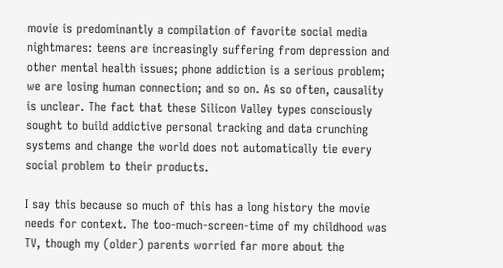movie is predominantly a compilation of favorite social media nightmares: teens are increasingly suffering from depression and other mental health issues; phone addiction is a serious problem; we are losing human connection; and so on. As so often, causality is unclear. The fact that these Silicon Valley types consciously sought to build addictive personal tracking and data crunching systems and change the world does not automatically tie every social problem to their products.

I say this because so much of this has a long history the movie needs for context. The too-much-screen-time of my childhood was TV, though my (older) parents worried far more about the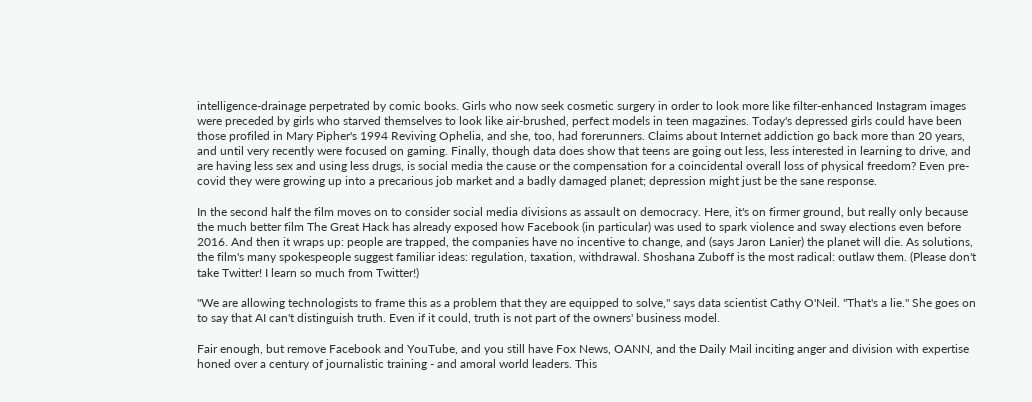intelligence-drainage perpetrated by comic books. Girls who now seek cosmetic surgery in order to look more like filter-enhanced Instagram images were preceded by girls who starved themselves to look like air-brushed, perfect models in teen magazines. Today's depressed girls could have been those profiled in Mary Pipher's 1994 Reviving Ophelia, and she, too, had forerunners. Claims about Internet addiction go back more than 20 years, and until very recently were focused on gaming. Finally, though data does show that teens are going out less, less interested in learning to drive, and are having less sex and using less drugs, is social media the cause or the compensation for a coincidental overall loss of physical freedom? Even pre-covid they were growing up into a precarious job market and a badly damaged planet; depression might just be the sane response.

In the second half the film moves on to consider social media divisions as assault on democracy. Here, it's on firmer ground, but really only because the much better film The Great Hack has already exposed how Facebook (in particular) was used to spark violence and sway elections even before 2016. And then it wraps up: people are trapped, the companies have no incentive to change, and (says Jaron Lanier) the planet will die. As solutions, the film's many spokespeople suggest familiar ideas: regulation, taxation, withdrawal. Shoshana Zuboff is the most radical: outlaw them. (Please don't take Twitter! I learn so much from Twitter!)

"We are allowing technologists to frame this as a problem that they are equipped to solve," says data scientist Cathy O'Neil. "That's a lie." She goes on to say that AI can't distinguish truth. Even if it could, truth is not part of the owners' business model.

Fair enough, but remove Facebook and YouTube, and you still have Fox News, OANN, and the Daily Mail inciting anger and division with expertise honed over a century of journalistic training - and amoral world leaders. This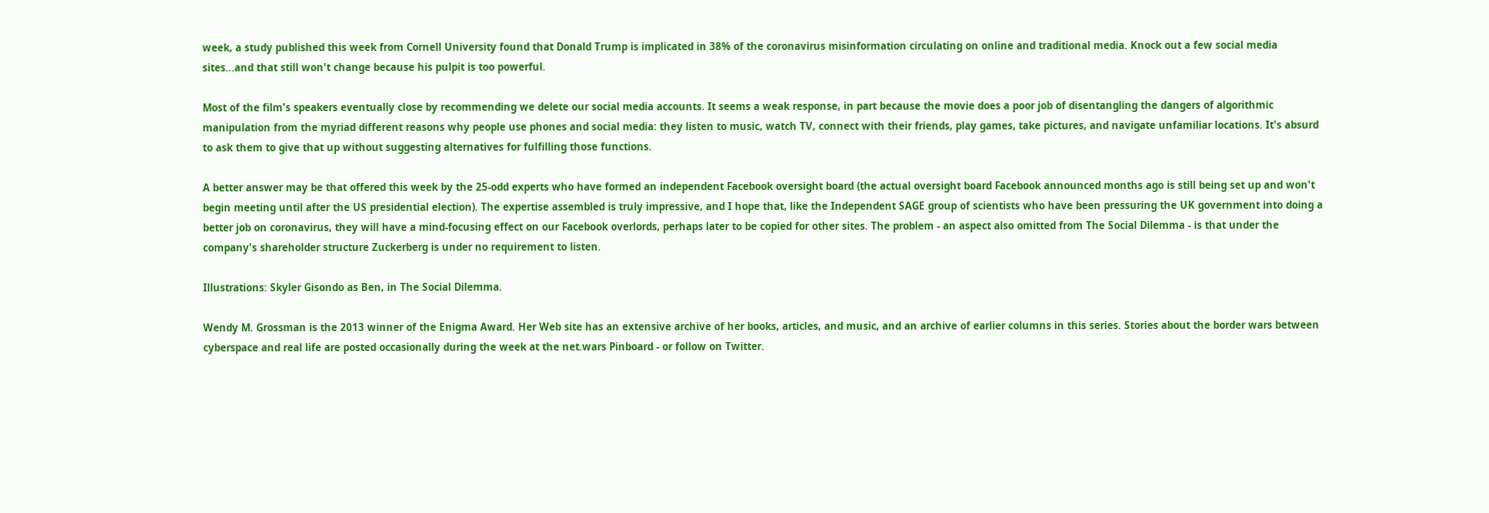week, a study published this week from Cornell University found that Donald Trump is implicated in 38% of the coronavirus misinformation circulating on online and traditional media. Knock out a few social media sites...and that still won't change because his pulpit is too powerful.

Most of the film's speakers eventually close by recommending we delete our social media accounts. It seems a weak response, in part because the movie does a poor job of disentangling the dangers of algorithmic manipulation from the myriad different reasons why people use phones and social media: they listen to music, watch TV, connect with their friends, play games, take pictures, and navigate unfamiliar locations. It's absurd to ask them to give that up without suggesting alternatives for fulfilling those functions.

A better answer may be that offered this week by the 25-odd experts who have formed an independent Facebook oversight board (the actual oversight board Facebook announced months ago is still being set up and won't begin meeting until after the US presidential election). The expertise assembled is truly impressive, and I hope that, like the Independent SAGE group of scientists who have been pressuring the UK government into doing a better job on coronavirus, they will have a mind-focusing effect on our Facebook overlords, perhaps later to be copied for other sites. The problem - an aspect also omitted from The Social Dilemma - is that under the company's shareholder structure Zuckerberg is under no requirement to listen.

Illustrations: Skyler Gisondo as Ben, in The Social Dilemma.

Wendy M. Grossman is the 2013 winner of the Enigma Award. Her Web site has an extensive archive of her books, articles, and music, and an archive of earlier columns in this series. Stories about the border wars between cyberspace and real life are posted occasionally during the week at the net.wars Pinboard - or follow on Twitter.